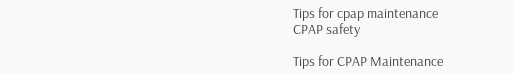Tips for cpap maintenance
CPAP safety

Tips for CPAP Maintenance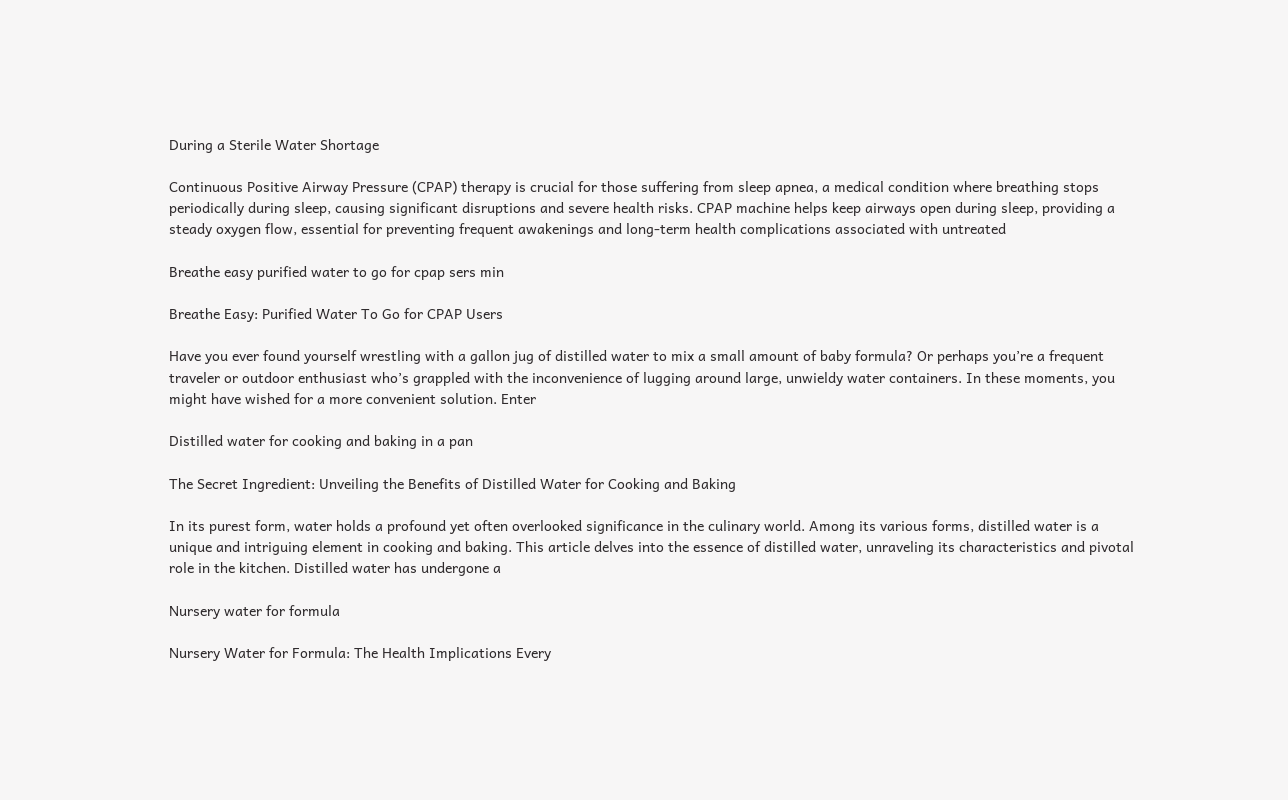During a Sterile Water Shortage

Continuous Positive Airway Pressure (CPAP) therapy is crucial for those suffering from sleep apnea, a medical condition where breathing stops periodically during sleep, causing significant disruptions and severe health risks. CPAP machine helps keep airways open during sleep, providing a steady oxygen flow, essential for preventing frequent awakenings and long-term health complications associated with untreated

Breathe easy purified water to go for cpap sers min

Breathe Easy: Purified Water To Go for CPAP Users

Have you ever found yourself wrestling with a gallon jug of distilled water to mix a small amount of baby formula? Or perhaps you’re a frequent traveler or outdoor enthusiast who’s grappled with the inconvenience of lugging around large, unwieldy water containers. In these moments, you might have wished for a more convenient solution. Enter

Distilled water for cooking and baking in a pan

The Secret Ingredient: Unveiling the Benefits of Distilled Water for Cooking and Baking

In its purest form, water holds a profound yet often overlooked significance in the culinary world. Among its various forms, distilled water is a unique and intriguing element in cooking and baking. This article delves into the essence of distilled water, unraveling its characteristics and pivotal role in the kitchen. Distilled water has undergone a

Nursery water for formula

Nursery Water for Formula: The Health Implications Every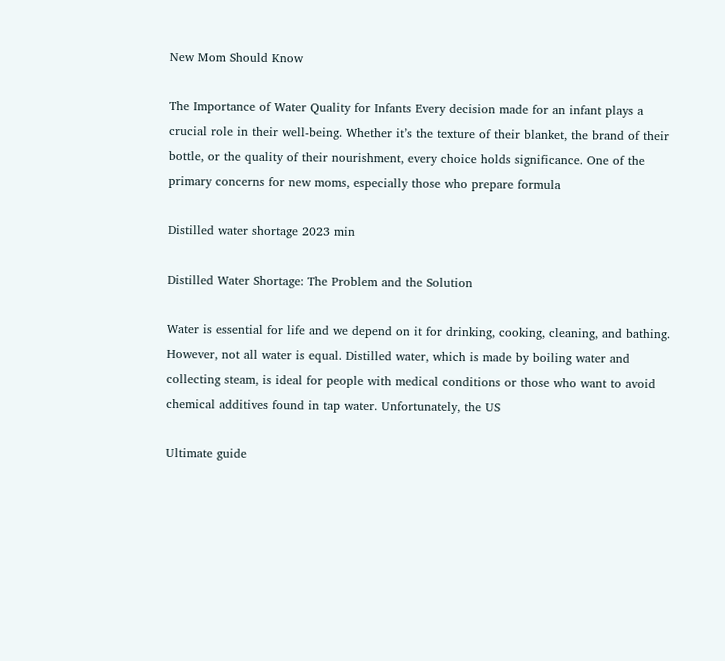New Mom Should Know

The Importance of Water Quality for Infants Every decision made for an infant plays a crucial role in their well-being. Whether it’s the texture of their blanket, the brand of their bottle, or the quality of their nourishment, every choice holds significance. One of the primary concerns for new moms, especially those who prepare formula

Distilled water shortage 2023 min

Distilled Water Shortage: The Problem and the Solution

Water is essential for life and we depend on it for drinking, cooking, cleaning, and bathing. However, not all water is equal. Distilled water, which is made by boiling water and collecting steam, is ideal for people with medical conditions or those who want to avoid chemical additives found in tap water. Unfortunately, the US

Ultimate guide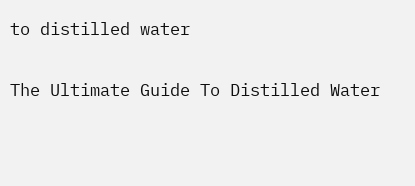to distilled water

The Ultimate Guide To Distilled Water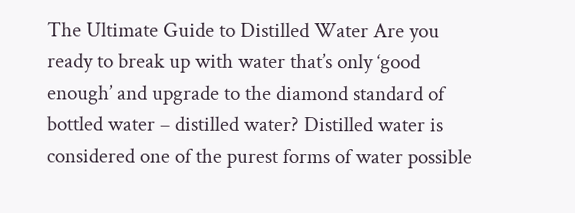The Ultimate Guide to Distilled Water Are you ready to break up with water that’s only ‘good enough’ and upgrade to the diamond standard of bottled water – distilled water? Distilled water is considered one of the purest forms of water possible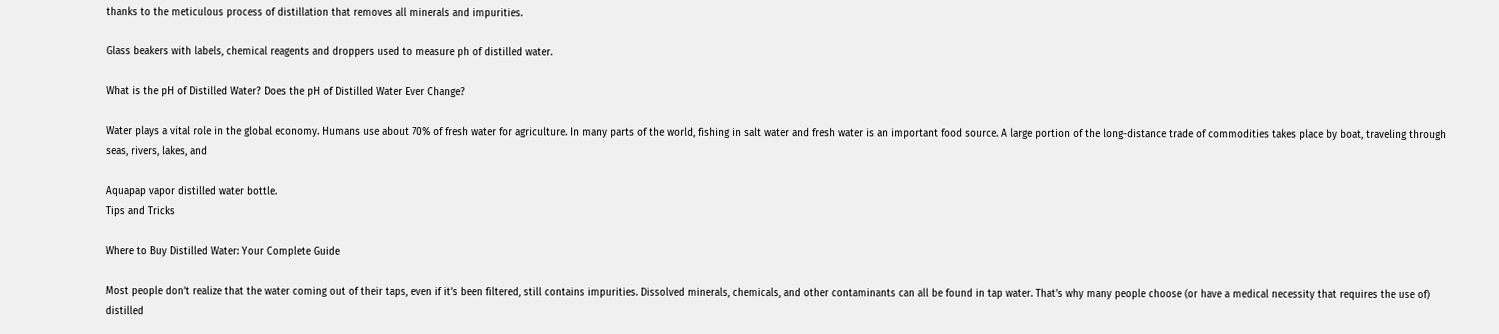thanks to the meticulous process of distillation that removes all minerals and impurities.

Glass beakers with labels, chemical reagents and droppers used to measure ph of distilled water.

What is the pH of Distilled Water? Does the pH of Distilled Water Ever Change?

Water plays a vital role in the global economy. Humans use about 70% of fresh water for agriculture. In many parts of the world, fishing in salt water and fresh water is an important food source. A large portion of the long-distance trade of commodities takes place by boat, traveling through seas, rivers, lakes, and

Aquapap vapor distilled water bottle.
Tips and Tricks

Where to Buy Distilled Water: Your Complete Guide

Most people don’t realize that the water coming out of their taps, even if it’s been filtered, still contains impurities. Dissolved minerals, chemicals, and other contaminants can all be found in tap water. That’s why many people choose (or have a medical necessity that requires the use of) distilled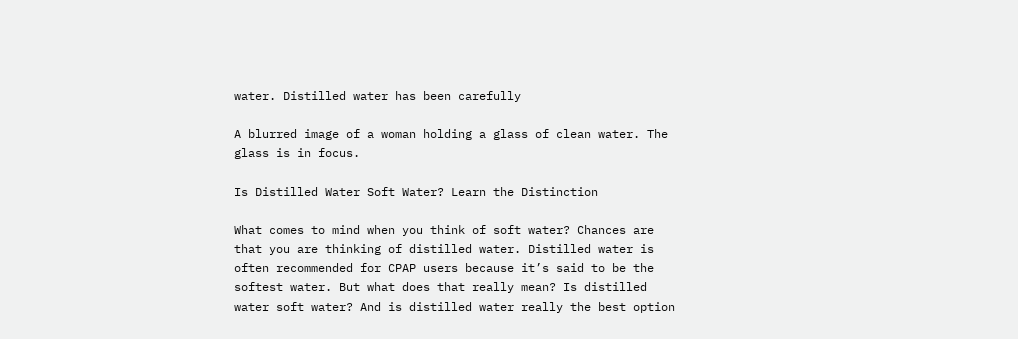water. Distilled water has been carefully

A blurred image of a woman holding a glass of clean water. The glass is in focus.

Is Distilled Water Soft Water? Learn the Distinction

What comes to mind when you think of soft water? Chances are that you are thinking of distilled water. Distilled water is often recommended for CPAP users because it’s said to be the softest water. But what does that really mean? Is distilled water soft water? And is distilled water really the best option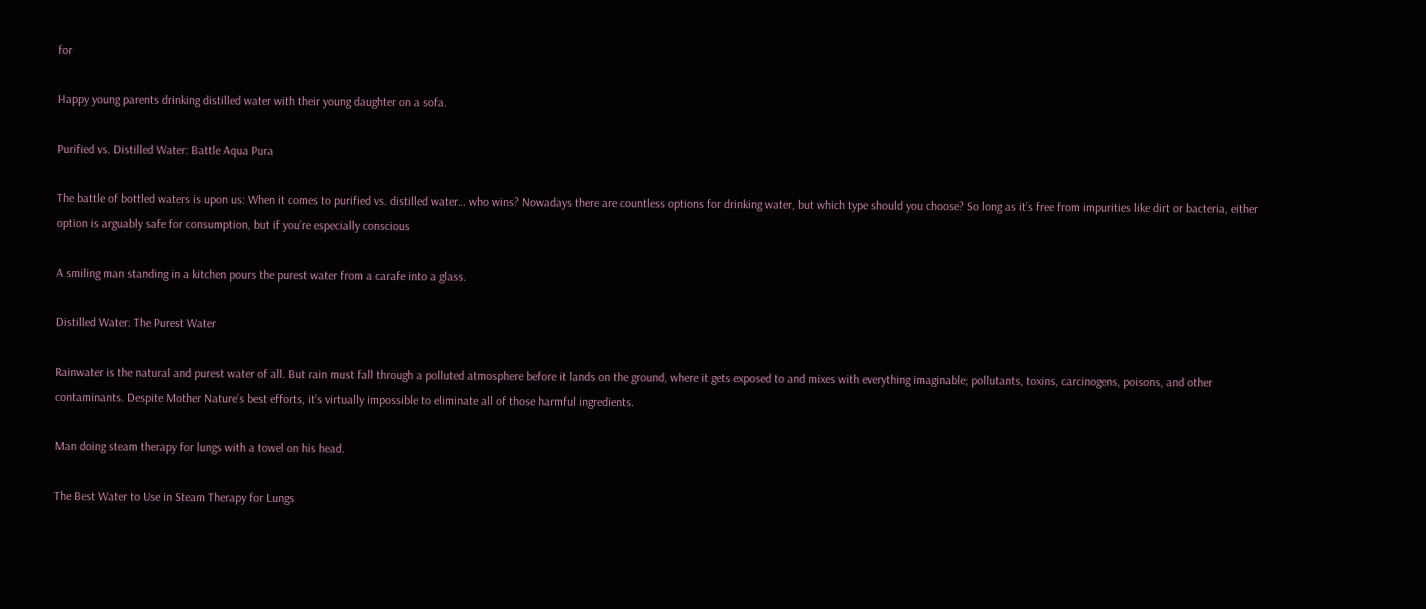for

Happy young parents drinking distilled water with their young daughter on a sofa.

Purified vs. Distilled Water: Battle Aqua Pura

The battle of bottled waters is upon us: When it comes to purified vs. distilled water… who wins? Nowadays there are countless options for drinking water, but which type should you choose? So long as it’s free from impurities like dirt or bacteria, either option is arguably safe for consumption, but if you’re especially conscious

A smiling man standing in a kitchen pours the purest water from a carafe into a glass.

Distilled Water: The Purest Water

Rainwater is the natural and purest water of all. But rain must fall through a polluted atmosphere before it lands on the ground, where it gets exposed to and mixes with everything imaginable; pollutants, toxins, carcinogens, poisons, and other contaminants. Despite Mother Nature’s best efforts, it’s virtually impossible to eliminate all of those harmful ingredients.

Man doing steam therapy for lungs with a towel on his head.

The Best Water to Use in Steam Therapy for Lungs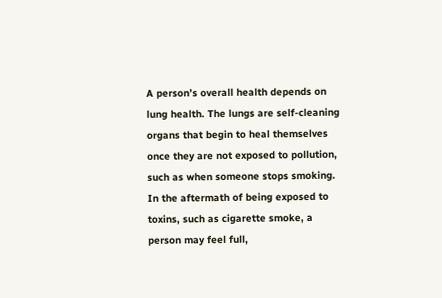A person’s overall health depends on lung health. The lungs are self-cleaning organs that begin to heal themselves once they are not exposed to pollution, such as when someone stops smoking. In the aftermath of being exposed to toxins, such as cigarette smoke, a person may feel full,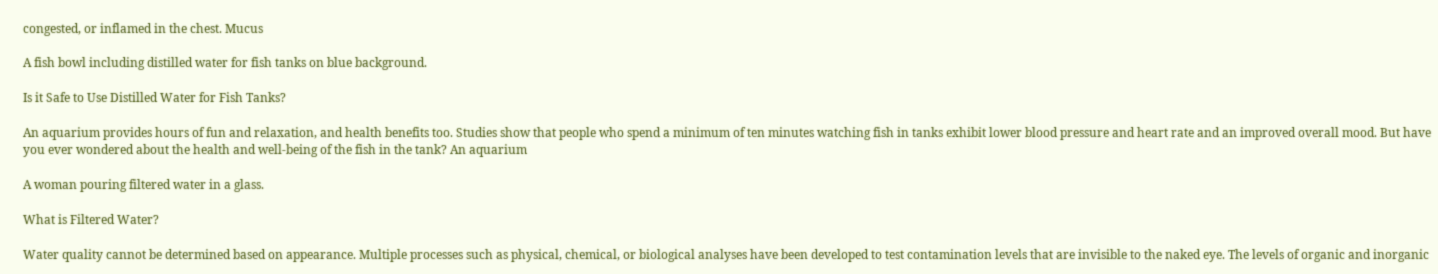congested, or inflamed in the chest. Mucus

A fish bowl including distilled water for fish tanks on blue background.

Is it Safe to Use Distilled Water for Fish Tanks?

An aquarium provides hours of fun and relaxation, and health benefits too. Studies show that people who spend a minimum of ten minutes watching fish in tanks exhibit lower blood pressure and heart rate and an improved overall mood. But have you ever wondered about the health and well-being of the fish in the tank? An aquarium

A woman pouring filtered water in a glass.

What is Filtered Water?

Water quality cannot be determined based on appearance. Multiple processes such as physical, chemical, or biological analyses have been developed to test contamination levels that are invisible to the naked eye. The levels of organic and inorganic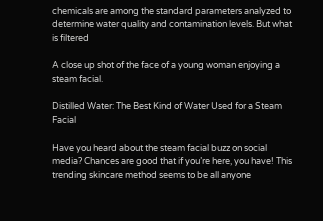chemicals are among the standard parameters analyzed to determine water quality and contamination levels. But what is filtered

A close up shot of the face of a young woman enjoying a steam facial.

Distilled Water: The Best Kind of Water Used for a Steam Facial

Have you heard about the steam facial buzz on social media? Chances are good that if you’re here, you have! This trending skincare method seems to be all anyone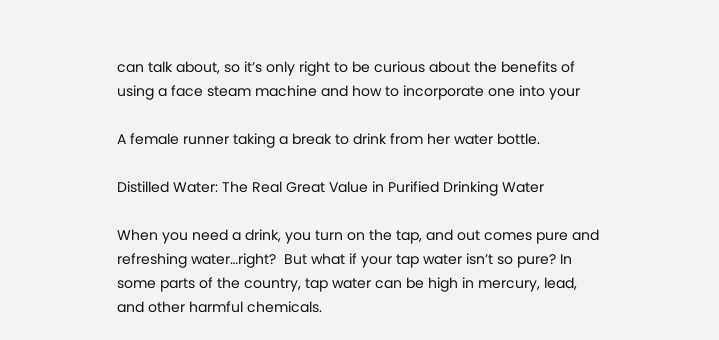can talk about, so it’s only right to be curious about the benefits of using a face steam machine and how to incorporate one into your

A female runner taking a break to drink from her water bottle.

Distilled Water: The Real Great Value in Purified Drinking Water

When you need a drink, you turn on the tap, and out comes pure and refreshing water…right?  But what if your tap water isn’t so pure? In some parts of the country, tap water can be high in mercury, lead, and other harmful chemicals.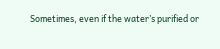Sometimes, even if the water’s purified or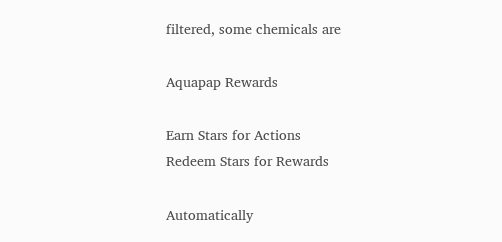filtered, some chemicals are

Aquapap Rewards

Earn Stars for Actions
Redeem Stars for Rewards

Automatically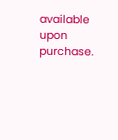available upon purchase.